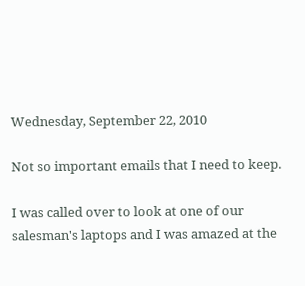Wednesday, September 22, 2010

Not so important emails that I need to keep.

I was called over to look at one of our salesman's laptops and I was amazed at the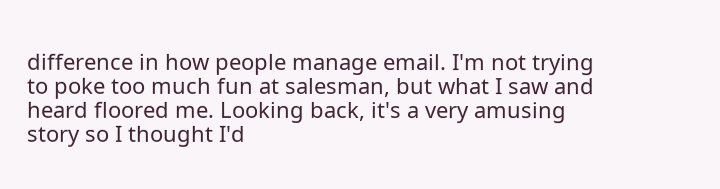difference in how people manage email. I'm not trying to poke too much fun at salesman, but what I saw and heard floored me. Looking back, it's a very amusing story so I thought I'd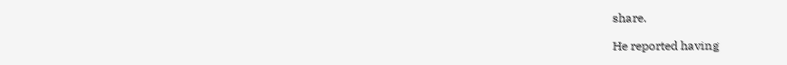share.

He reported having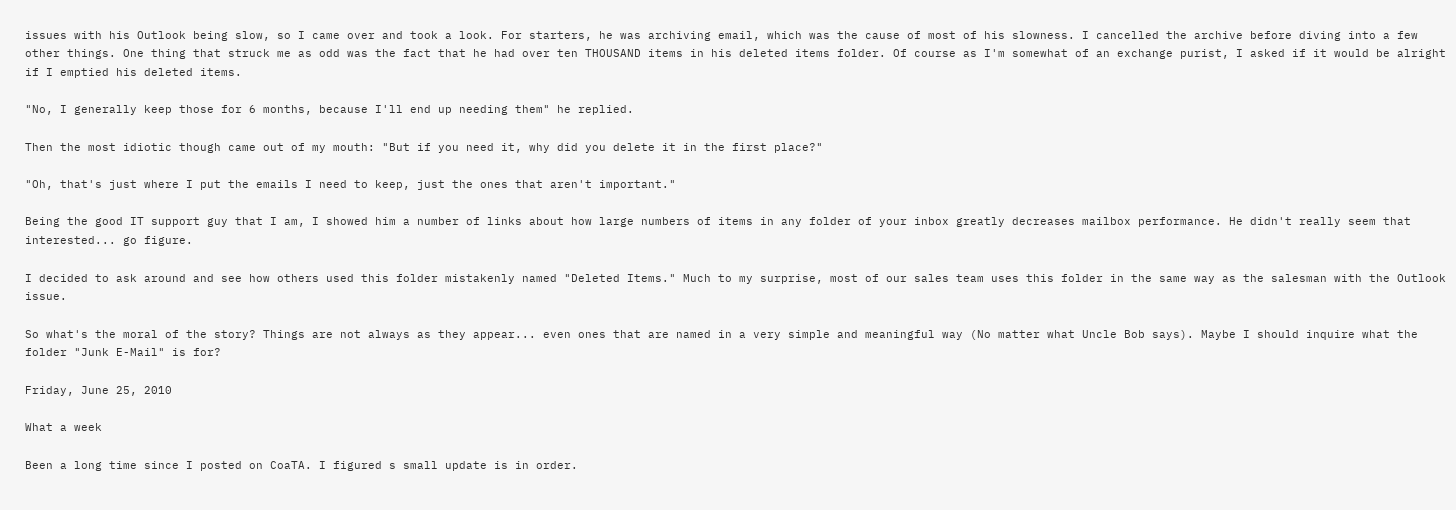issues with his Outlook being slow, so I came over and took a look. For starters, he was archiving email, which was the cause of most of his slowness. I cancelled the archive before diving into a few other things. One thing that struck me as odd was the fact that he had over ten THOUSAND items in his deleted items folder. Of course as I'm somewhat of an exchange purist, I asked if it would be alright if I emptied his deleted items.

"No, I generally keep those for 6 months, because I'll end up needing them" he replied.

Then the most idiotic though came out of my mouth: "But if you need it, why did you delete it in the first place?"

"Oh, that's just where I put the emails I need to keep, just the ones that aren't important."

Being the good IT support guy that I am, I showed him a number of links about how large numbers of items in any folder of your inbox greatly decreases mailbox performance. He didn't really seem that interested... go figure.

I decided to ask around and see how others used this folder mistakenly named "Deleted Items." Much to my surprise, most of our sales team uses this folder in the same way as the salesman with the Outlook issue.

So what's the moral of the story? Things are not always as they appear... even ones that are named in a very simple and meaningful way (No matter what Uncle Bob says). Maybe I should inquire what the folder "Junk E-Mail" is for?

Friday, June 25, 2010

What a week

Been a long time since I posted on CoaTA. I figured s small update is in order.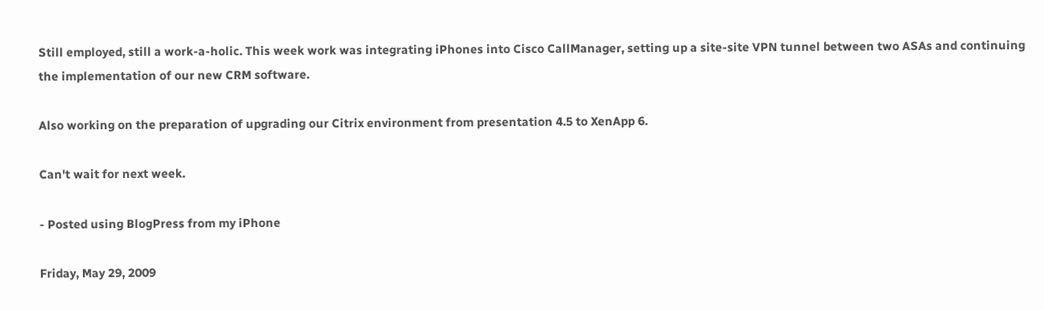Still employed, still a work-a-holic. This week work was integrating iPhones into Cisco CallManager, setting up a site-site VPN tunnel between two ASAs and continuing the implementation of our new CRM software.

Also working on the preparation of upgrading our Citrix environment from presentation 4.5 to XenApp 6.

Can't wait for next week.

- Posted using BlogPress from my iPhone

Friday, May 29, 2009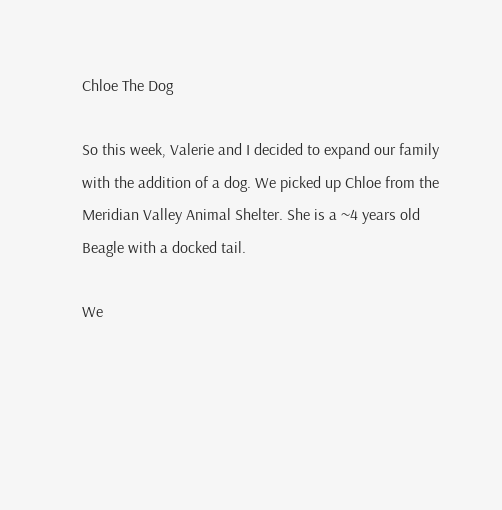Chloe The Dog

So this week, Valerie and I decided to expand our family with the addition of a dog. We picked up Chloe from the Meridian Valley Animal Shelter. She is a ~4 years old Beagle with a docked tail.

We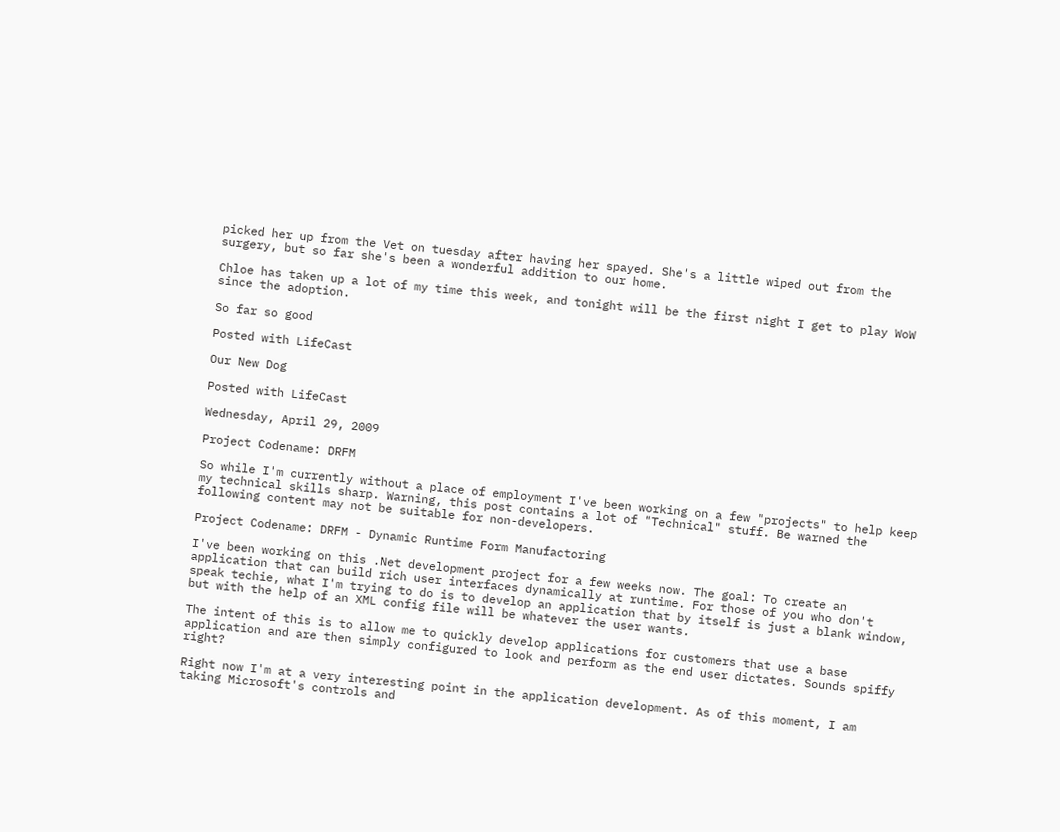picked her up from the Vet on tuesday after having her spayed. She's a little wiped out from the surgery, but so far she's been a wonderful addition to our home.

Chloe has taken up a lot of my time this week, and tonight will be the first night I get to play WoW since the adoption.

So far so good

Posted with LifeCast

Our New Dog

Posted with LifeCast

Wednesday, April 29, 2009

Project Codename: DRFM

So while I'm currently without a place of employment I've been working on a few "projects" to help keep my technical skills sharp. Warning, this post contains a lot of "Technical" stuff. Be warned the following content may not be suitable for non-developers.

Project Codename: DRFM - Dynamic Runtime Form Manufactoring

I've been working on this .Net development project for a few weeks now. The goal: To create an application that can build rich user interfaces dynamically at runtime. For those of you who don't speak techie, what I'm trying to do is to develop an application that by itself is just a blank window, but with the help of an XML config file will be whatever the user wants.

The intent of this is to allow me to quickly develop applications for customers that use a base application and are then simply configured to look and perform as the end user dictates. Sounds spiffy right?

Right now I'm at a very interesting point in the application development. As of this moment, I am taking Microsoft's controls and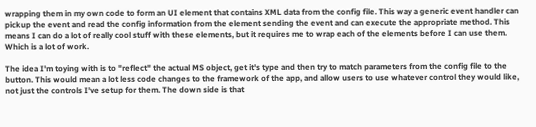wrapping them in my own code to form an UI element that contains XML data from the config file. This way a generic event handler can pickup the event and read the config information from the element sending the event and can execute the appropriate method. This means I can do a lot of really cool stuff with these elements, but it requires me to wrap each of the elements before I can use them. Which is a lot of work.

The idea I'm toying with is to "reflect" the actual MS object, get it's type and then try to match parameters from the config file to the button. This would mean a lot less code changes to the framework of the app, and allow users to use whatever control they would like, not just the controls I've setup for them. The down side is that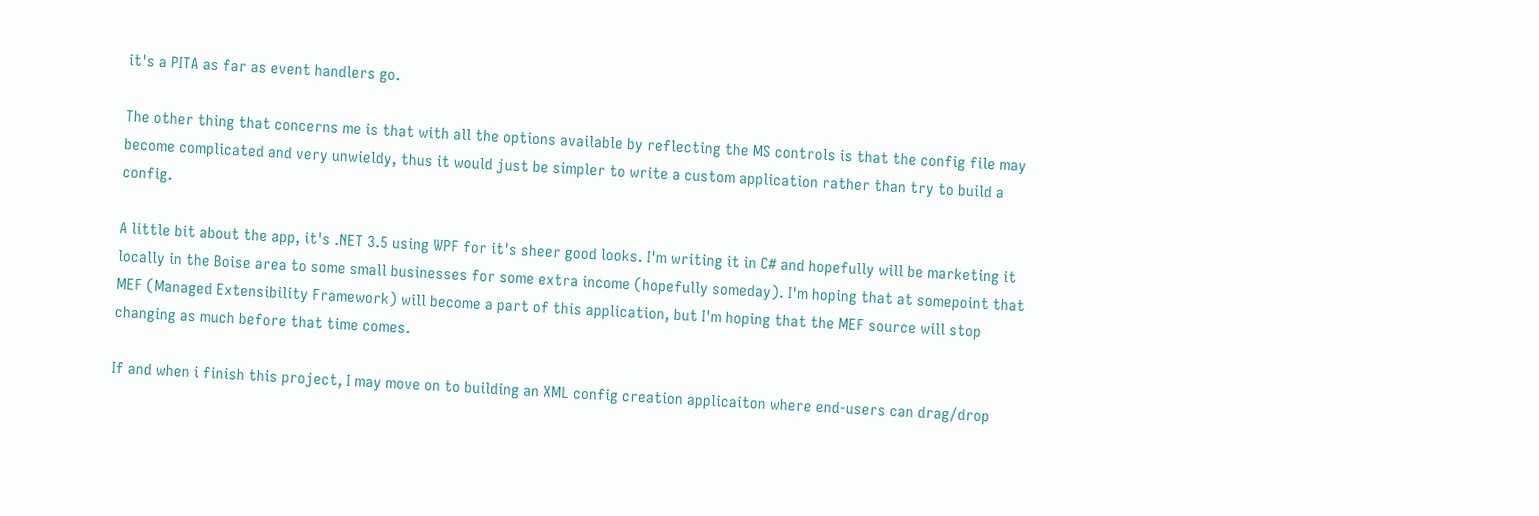it's a PITA as far as event handlers go.

The other thing that concerns me is that with all the options available by reflecting the MS controls is that the config file may become complicated and very unwieldy, thus it would just be simpler to write a custom application rather than try to build a config.

A little bit about the app, it's .NET 3.5 using WPF for it's sheer good looks. I'm writing it in C# and hopefully will be marketing it locally in the Boise area to some small businesses for some extra income (hopefully someday). I'm hoping that at somepoint that MEF (Managed Extensibility Framework) will become a part of this application, but I'm hoping that the MEF source will stop changing as much before that time comes.

If and when i finish this project, I may move on to building an XML config creation applicaiton where end-users can drag/drop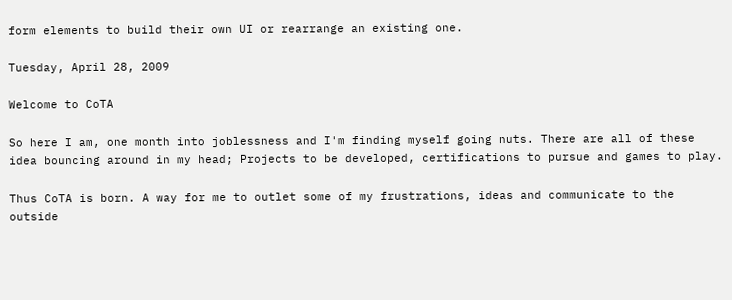form elements to build their own UI or rearrange an existing one.

Tuesday, April 28, 2009

Welcome to CoTA

So here I am, one month into joblessness and I'm finding myself going nuts. There are all of these idea bouncing around in my head; Projects to be developed, certifications to pursue and games to play.

Thus CoTA is born. A way for me to outlet some of my frustrations, ideas and communicate to the outside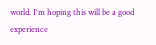world. I'm hoping this will be a good experience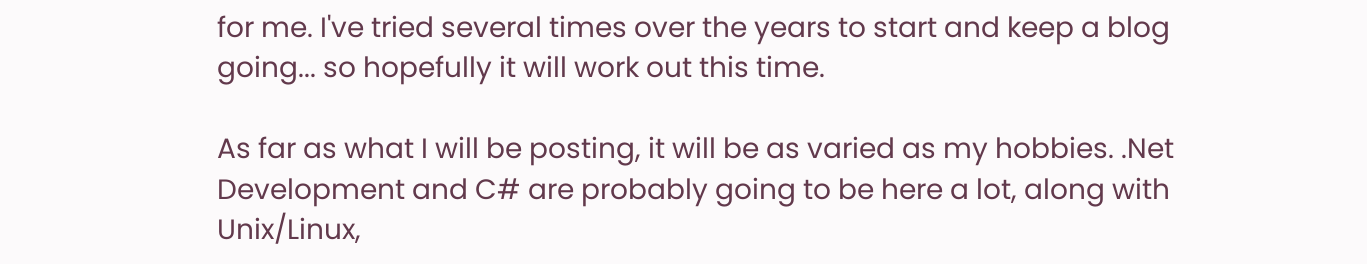for me. I've tried several times over the years to start and keep a blog going... so hopefully it will work out this time.

As far as what I will be posting, it will be as varied as my hobbies. .Net Development and C# are probably going to be here a lot, along with Unix/Linux,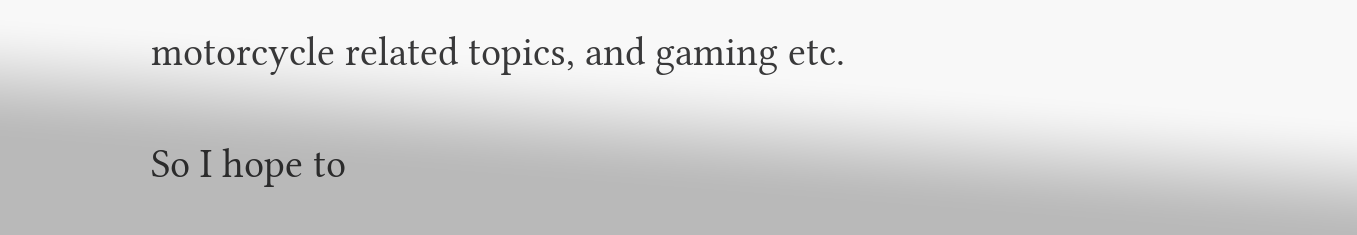motorcycle related topics, and gaming etc.

So I hope to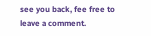see you back, fee free to leave a comment.